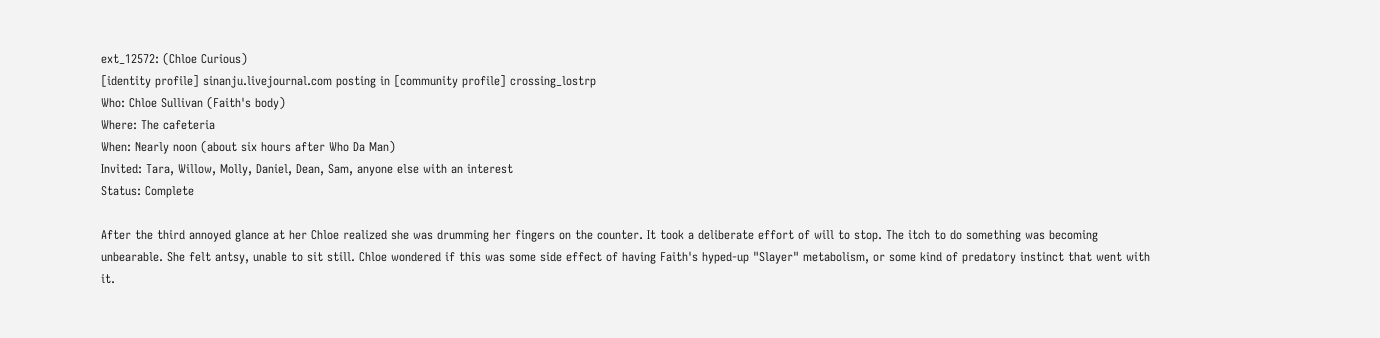ext_12572: (Chloe Curious)
[identity profile] sinanju.livejournal.com posting in [community profile] crossing_lostrp
Who: Chloe Sullivan (Faith's body)
Where: The cafeteria
When: Nearly noon (about six hours after Who Da Man)
Invited: Tara, Willow, Molly, Daniel, Dean, Sam, anyone else with an interest
Status: Complete

After the third annoyed glance at her Chloe realized she was drumming her fingers on the counter. It took a deliberate effort of will to stop. The itch to do something was becoming unbearable. She felt antsy, unable to sit still. Chloe wondered if this was some side effect of having Faith's hyped-up "Slayer" metabolism, or some kind of predatory instinct that went with it.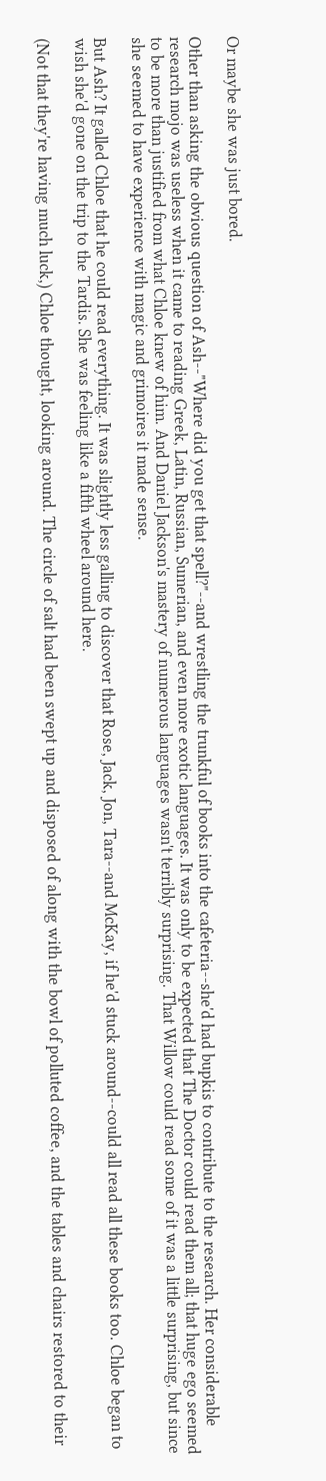Or maybe she was just bored.

Other than asking the obvious question of Ash--"Where did you get that spell?"--and wrestling the trunkful of books into the cafeteria--she'd had bupkis to contribute to the research. Her considerable research mojo was useless when it came to reading Greek, Latin, Russian, Sumerian, and even more exotic languages. It was only to be expected that The Doctor could read them all; that huge ego seemed to be more than justified from what Chloe knew of him. And Daniel Jackson's mastery of numerous languages wasn't terribly surprising. That Willow could read some of it was a little surprising, but since she seemed to have experience with magic and grimoires it made sense.

But Ash? It galled Chloe that he could read everything. It was slightly less galling to discover that Rose, Jack, Jon, Tara--and McKay, if he'd stuck around--could all read all these books too. Chloe began to wish she'd gone on the trip to the Tardis. She was feeling like a fifth wheel around here.

(Not that they're having much luck,) Chloe thought, looking around. The circle of salt had been swept up and disposed of along with the bowl of polluted coffee, and the tables and chairs restored to their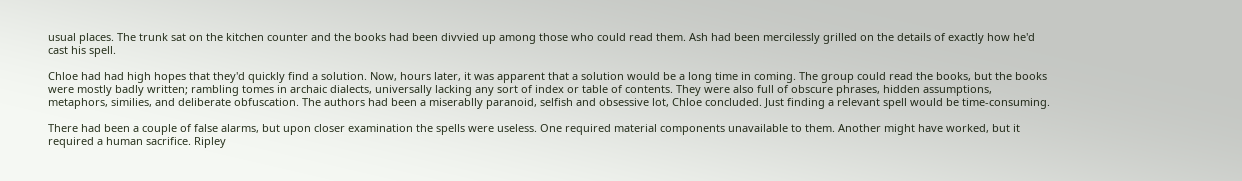usual places. The trunk sat on the kitchen counter and the books had been divvied up among those who could read them. Ash had been mercilessly grilled on the details of exactly how he'd cast his spell.

Chloe had had high hopes that they'd quickly find a solution. Now, hours later, it was apparent that a solution would be a long time in coming. The group could read the books, but the books were mostly badly written; rambling tomes in archaic dialects, universally lacking any sort of index or table of contents. They were also full of obscure phrases, hidden assumptions, metaphors, similies, and deliberate obfuscation. The authors had been a miserablly paranoid, selfish and obsessive lot, Chloe concluded. Just finding a relevant spell would be time-consuming.

There had been a couple of false alarms, but upon closer examination the spells were useless. One required material components unavailable to them. Another might have worked, but it required a human sacrifice. Ripley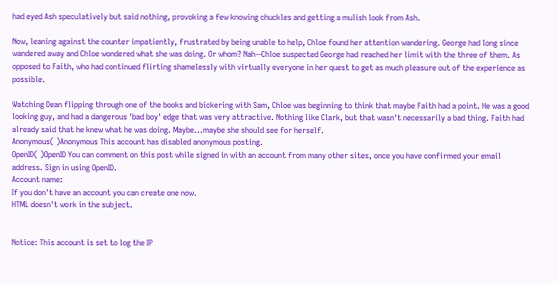had eyed Ash speculatively but said nothing, provoking a few knowing chuckles and getting a mulish look from Ash.

Now, leaning against the counter impatiently, frustrated by being unable to help, Chloe found her attention wandering. George had long since wandered away and Chloe wondered what she was doing. Or whom? Nah--Chloe suspected George had reached her limit with the three of them. As opposed to Faith, who had continued flirting shamelessly with virtually everyone in her quest to get as much pleasure out of the experience as possible.

Watching Dean flipping through one of the books and bickering with Sam, Chloe was beginning to think that maybe Faith had a point. He was a good looking guy, and had a dangerous 'bad boy' edge that was very attractive. Nothing like Clark, but that wasn't necessarily a bad thing. Faith had already said that he knew what he was doing. Maybe...maybe she should see for herself.
Anonymous( )Anonymous This account has disabled anonymous posting.
OpenID( )OpenID You can comment on this post while signed in with an account from many other sites, once you have confirmed your email address. Sign in using OpenID.
Account name:
If you don't have an account you can create one now.
HTML doesn't work in the subject.


Notice: This account is set to log the IP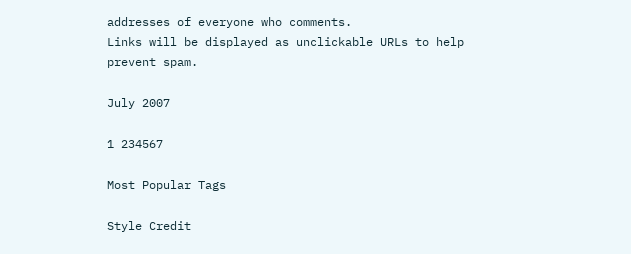addresses of everyone who comments.
Links will be displayed as unclickable URLs to help prevent spam.

July 2007

1 234567

Most Popular Tags

Style Credit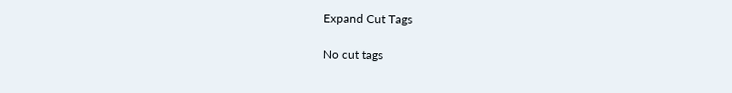Expand Cut Tags

No cut tags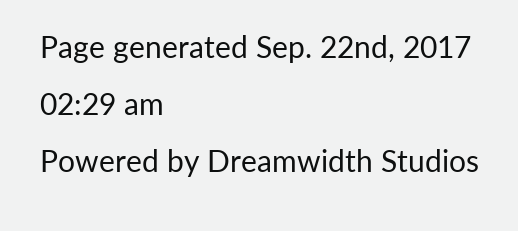Page generated Sep. 22nd, 2017 02:29 am
Powered by Dreamwidth Studios